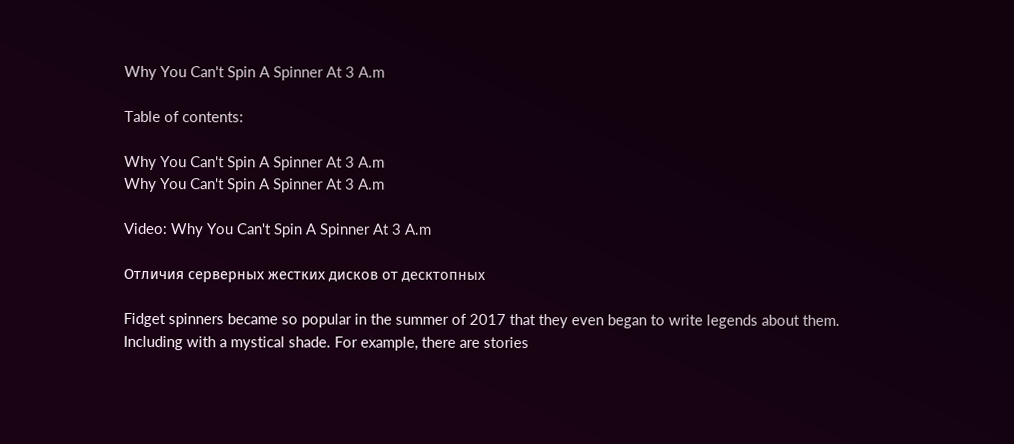Why You Can't Spin A Spinner At 3 A.m

Table of contents:

Why You Can't Spin A Spinner At 3 A.m
Why You Can't Spin A Spinner At 3 A.m

Video: Why You Can't Spin A Spinner At 3 A.m

Отличия серверных жестких дисков от десктопных

Fidget spinners became so popular in the summer of 2017 that they even began to write legends about them. Including with a mystical shade. For example, there are stories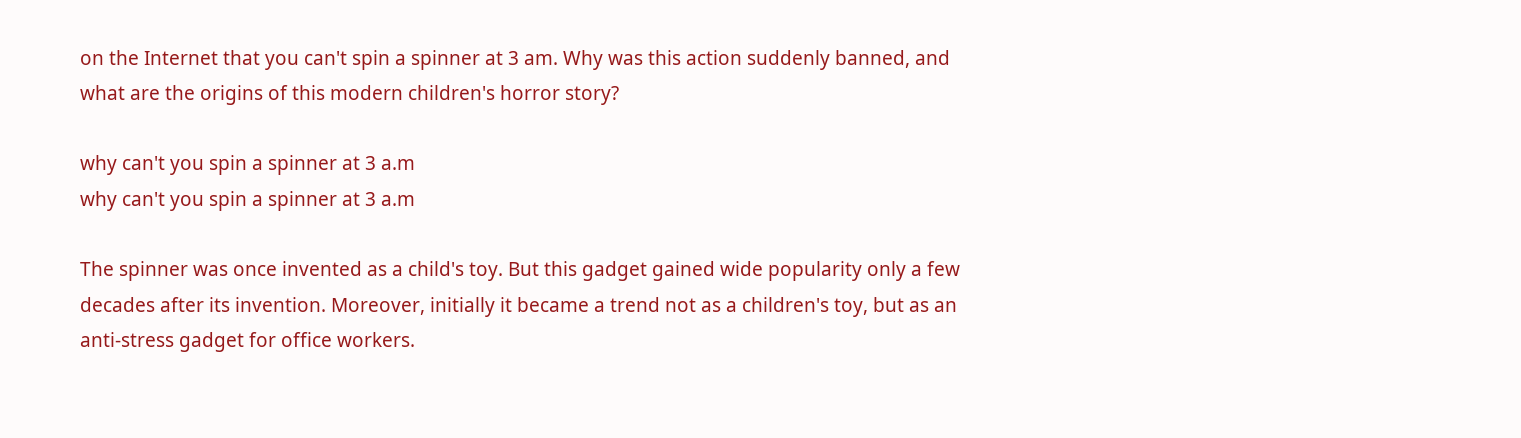on the Internet that you can't spin a spinner at 3 am. Why was this action suddenly banned, and what are the origins of this modern children's horror story?

why can't you spin a spinner at 3 a.m
why can't you spin a spinner at 3 a.m

The spinner was once invented as a child's toy. But this gadget gained wide popularity only a few decades after its invention. Moreover, initially it became a trend not as a children's toy, but as an anti-stress gadget for office workers.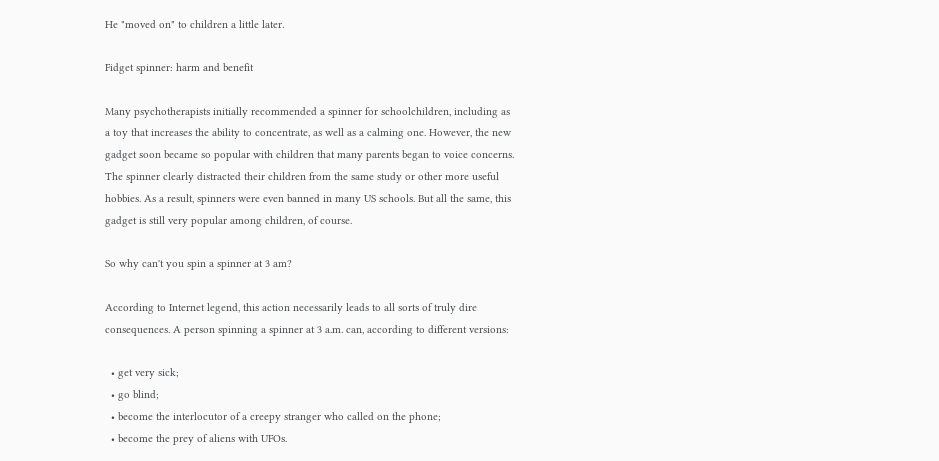He "moved on" to children a little later.

Fidget spinner: harm and benefit

Many psychotherapists initially recommended a spinner for schoolchildren, including as a toy that increases the ability to concentrate, as well as a calming one. However, the new gadget soon became so popular with children that many parents began to voice concerns. The spinner clearly distracted their children from the same study or other more useful hobbies. As a result, spinners were even banned in many US schools. But all the same, this gadget is still very popular among children, of course.

So why can't you spin a spinner at 3 am?

According to Internet legend, this action necessarily leads to all sorts of truly dire consequences. A person spinning a spinner at 3 a.m. can, according to different versions:

  • get very sick;
  • go blind;
  • become the interlocutor of a creepy stranger who called on the phone;
  • become the prey of aliens with UFOs.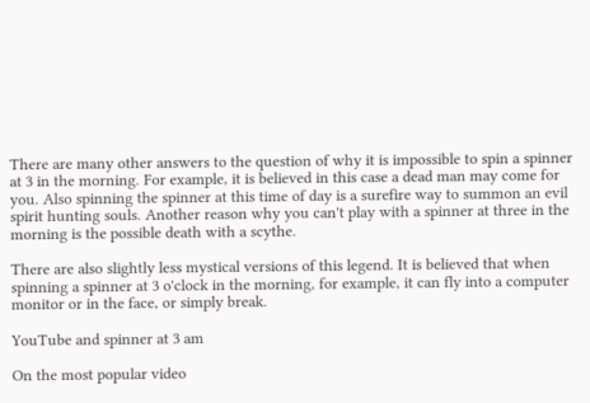There are many other answers to the question of why it is impossible to spin a spinner at 3 in the morning. For example, it is believed in this case a dead man may come for you. Also spinning the spinner at this time of day is a surefire way to summon an evil spirit hunting souls. Another reason why you can't play with a spinner at three in the morning is the possible death with a scythe.

There are also slightly less mystical versions of this legend. It is believed that when spinning a spinner at 3 o'clock in the morning, for example, it can fly into a computer monitor or in the face, or simply break.

YouTube and spinner at 3 am

On the most popular video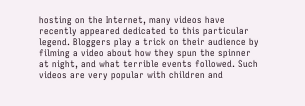hosting on the Internet, many videos have recently appeared dedicated to this particular legend. Bloggers play a trick on their audience by filming a video about how they spun the spinner at night, and what terrible events followed. Such videos are very popular with children and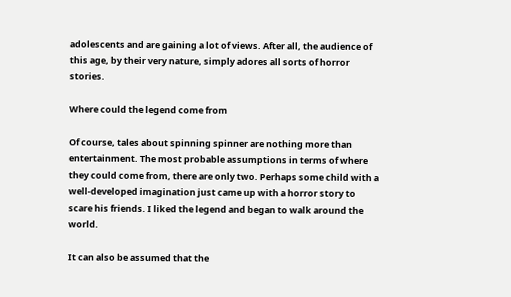adolescents and are gaining a lot of views. After all, the audience of this age, by their very nature, simply adores all sorts of horror stories.

Where could the legend come from

Of course, tales about spinning spinner are nothing more than entertainment. The most probable assumptions in terms of where they could come from, there are only two. Perhaps some child with a well-developed imagination just came up with a horror story to scare his friends. I liked the legend and began to walk around the world.

It can also be assumed that the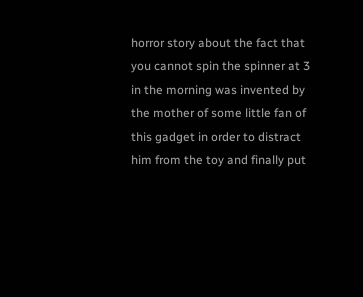horror story about the fact that you cannot spin the spinner at 3 in the morning was invented by the mother of some little fan of this gadget in order to distract him from the toy and finally put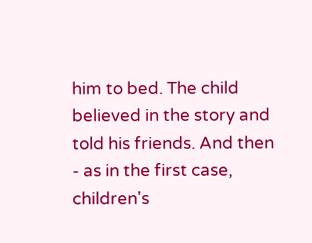him to bed. The child believed in the story and told his friends. And then - as in the first case, children's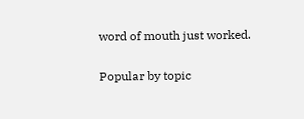word of mouth just worked.

Popular by topic